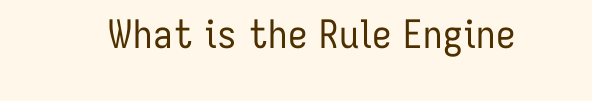What is the Rule Engine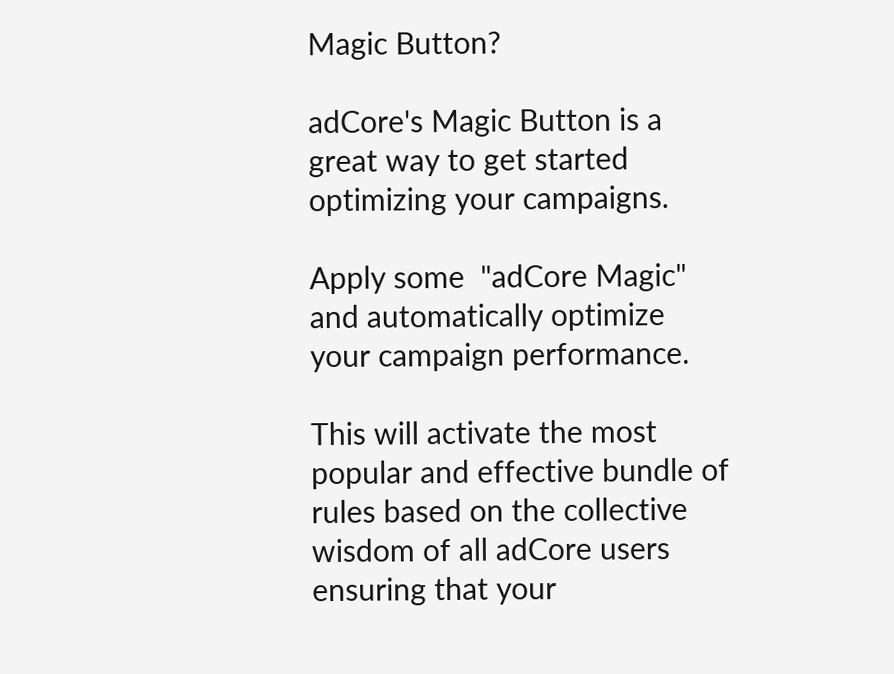Magic Button?

adCore's Magic Button is a great way to get started optimizing your campaigns.

Apply some  "adCore Magic" and automatically optimize your campaign performance.

This will activate the most popular and effective bundle of rules based on the collective wisdom of all adCore users ensuring that your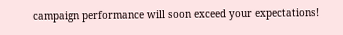campaign performance will soon exceed your expectations!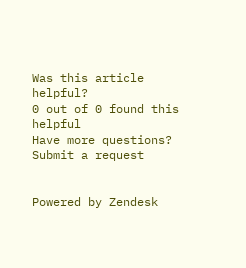Was this article helpful?
0 out of 0 found this helpful
Have more questions? Submit a request


Powered by Zendesk